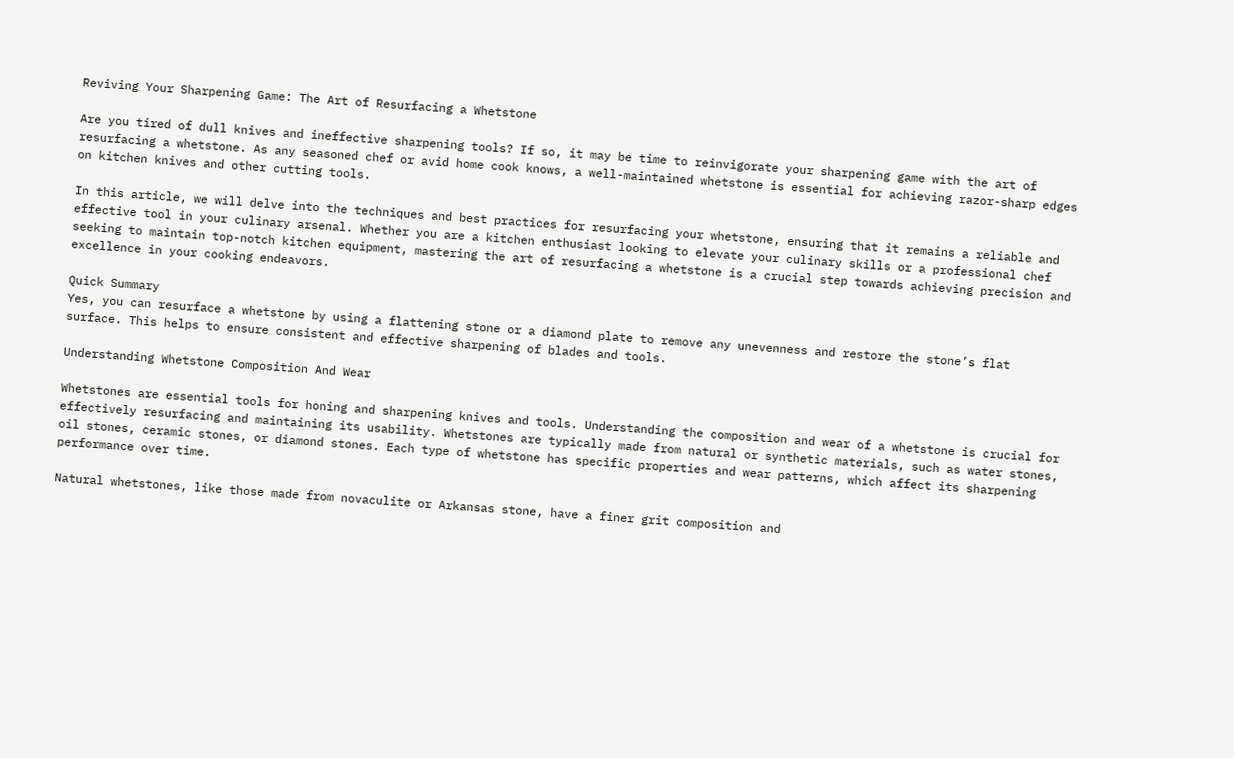Reviving Your Sharpening Game: The Art of Resurfacing a Whetstone

Are you tired of dull knives and ineffective sharpening tools? If so, it may be time to reinvigorate your sharpening game with the art of resurfacing a whetstone. As any seasoned chef or avid home cook knows, a well-maintained whetstone is essential for achieving razor-sharp edges on kitchen knives and other cutting tools.

In this article, we will delve into the techniques and best practices for resurfacing your whetstone, ensuring that it remains a reliable and effective tool in your culinary arsenal. Whether you are a kitchen enthusiast looking to elevate your culinary skills or a professional chef seeking to maintain top-notch kitchen equipment, mastering the art of resurfacing a whetstone is a crucial step towards achieving precision and excellence in your cooking endeavors.

Quick Summary
Yes, you can resurface a whetstone by using a flattening stone or a diamond plate to remove any unevenness and restore the stone’s flat surface. This helps to ensure consistent and effective sharpening of blades and tools.

Understanding Whetstone Composition And Wear

Whetstones are essential tools for honing and sharpening knives and tools. Understanding the composition and wear of a whetstone is crucial for effectively resurfacing and maintaining its usability. Whetstones are typically made from natural or synthetic materials, such as water stones, oil stones, ceramic stones, or diamond stones. Each type of whetstone has specific properties and wear patterns, which affect its sharpening performance over time.

Natural whetstones, like those made from novaculite or Arkansas stone, have a finer grit composition and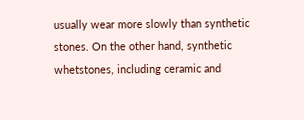usually wear more slowly than synthetic stones. On the other hand, synthetic whetstones, including ceramic and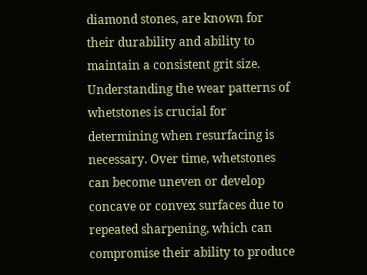diamond stones, are known for their durability and ability to maintain a consistent grit size. Understanding the wear patterns of whetstones is crucial for determining when resurfacing is necessary. Over time, whetstones can become uneven or develop concave or convex surfaces due to repeated sharpening, which can compromise their ability to produce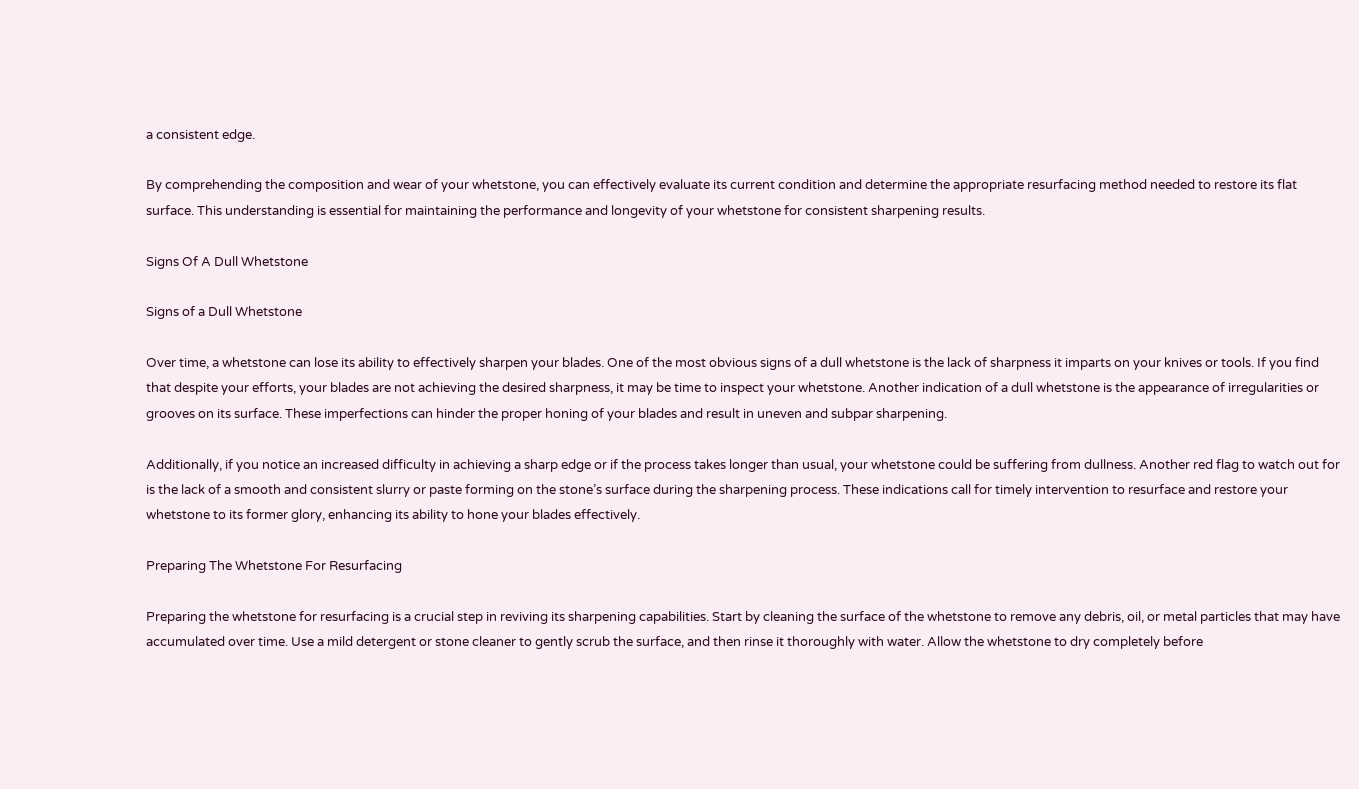a consistent edge.

By comprehending the composition and wear of your whetstone, you can effectively evaluate its current condition and determine the appropriate resurfacing method needed to restore its flat surface. This understanding is essential for maintaining the performance and longevity of your whetstone for consistent sharpening results.

Signs Of A Dull Whetstone

Signs of a Dull Whetstone

Over time, a whetstone can lose its ability to effectively sharpen your blades. One of the most obvious signs of a dull whetstone is the lack of sharpness it imparts on your knives or tools. If you find that despite your efforts, your blades are not achieving the desired sharpness, it may be time to inspect your whetstone. Another indication of a dull whetstone is the appearance of irregularities or grooves on its surface. These imperfections can hinder the proper honing of your blades and result in uneven and subpar sharpening.

Additionally, if you notice an increased difficulty in achieving a sharp edge or if the process takes longer than usual, your whetstone could be suffering from dullness. Another red flag to watch out for is the lack of a smooth and consistent slurry or paste forming on the stone’s surface during the sharpening process. These indications call for timely intervention to resurface and restore your whetstone to its former glory, enhancing its ability to hone your blades effectively.

Preparing The Whetstone For Resurfacing

Preparing the whetstone for resurfacing is a crucial step in reviving its sharpening capabilities. Start by cleaning the surface of the whetstone to remove any debris, oil, or metal particles that may have accumulated over time. Use a mild detergent or stone cleaner to gently scrub the surface, and then rinse it thoroughly with water. Allow the whetstone to dry completely before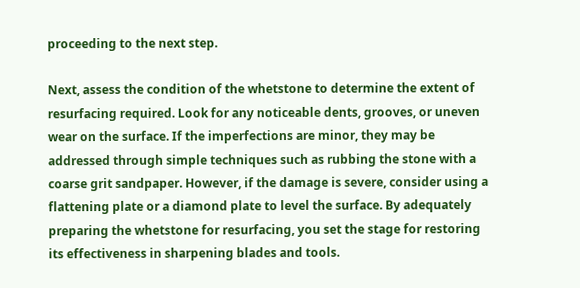proceeding to the next step.

Next, assess the condition of the whetstone to determine the extent of resurfacing required. Look for any noticeable dents, grooves, or uneven wear on the surface. If the imperfections are minor, they may be addressed through simple techniques such as rubbing the stone with a coarse grit sandpaper. However, if the damage is severe, consider using a flattening plate or a diamond plate to level the surface. By adequately preparing the whetstone for resurfacing, you set the stage for restoring its effectiveness in sharpening blades and tools.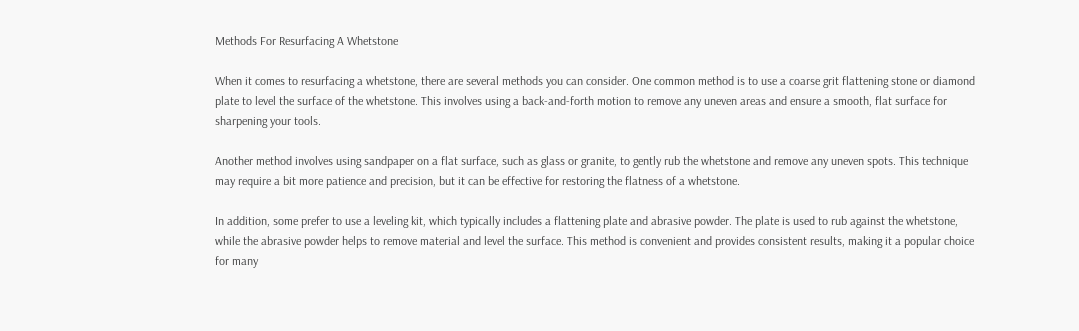Methods For Resurfacing A Whetstone

When it comes to resurfacing a whetstone, there are several methods you can consider. One common method is to use a coarse grit flattening stone or diamond plate to level the surface of the whetstone. This involves using a back-and-forth motion to remove any uneven areas and ensure a smooth, flat surface for sharpening your tools.

Another method involves using sandpaper on a flat surface, such as glass or granite, to gently rub the whetstone and remove any uneven spots. This technique may require a bit more patience and precision, but it can be effective for restoring the flatness of a whetstone.

In addition, some prefer to use a leveling kit, which typically includes a flattening plate and abrasive powder. The plate is used to rub against the whetstone, while the abrasive powder helps to remove material and level the surface. This method is convenient and provides consistent results, making it a popular choice for many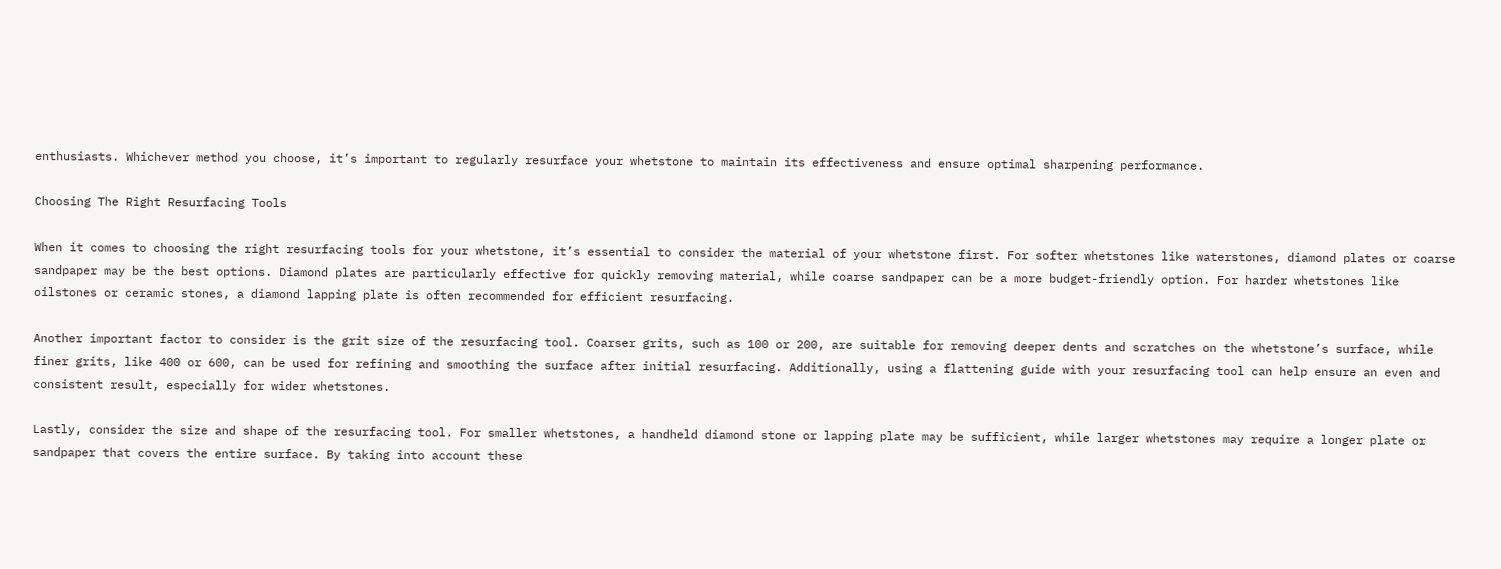enthusiasts. Whichever method you choose, it’s important to regularly resurface your whetstone to maintain its effectiveness and ensure optimal sharpening performance.

Choosing The Right Resurfacing Tools

When it comes to choosing the right resurfacing tools for your whetstone, it’s essential to consider the material of your whetstone first. For softer whetstones like waterstones, diamond plates or coarse sandpaper may be the best options. Diamond plates are particularly effective for quickly removing material, while coarse sandpaper can be a more budget-friendly option. For harder whetstones like oilstones or ceramic stones, a diamond lapping plate is often recommended for efficient resurfacing.

Another important factor to consider is the grit size of the resurfacing tool. Coarser grits, such as 100 or 200, are suitable for removing deeper dents and scratches on the whetstone’s surface, while finer grits, like 400 or 600, can be used for refining and smoothing the surface after initial resurfacing. Additionally, using a flattening guide with your resurfacing tool can help ensure an even and consistent result, especially for wider whetstones.

Lastly, consider the size and shape of the resurfacing tool. For smaller whetstones, a handheld diamond stone or lapping plate may be sufficient, while larger whetstones may require a longer plate or sandpaper that covers the entire surface. By taking into account these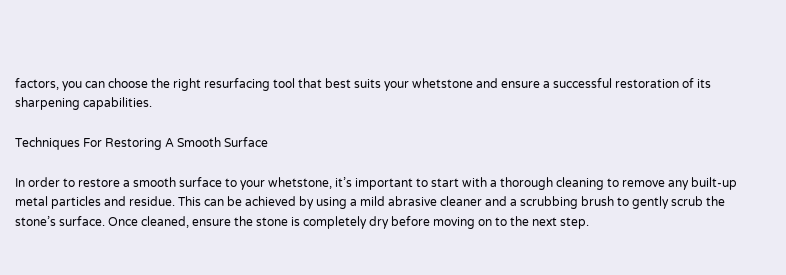factors, you can choose the right resurfacing tool that best suits your whetstone and ensure a successful restoration of its sharpening capabilities.

Techniques For Restoring A Smooth Surface

In order to restore a smooth surface to your whetstone, it’s important to start with a thorough cleaning to remove any built-up metal particles and residue. This can be achieved by using a mild abrasive cleaner and a scrubbing brush to gently scrub the stone’s surface. Once cleaned, ensure the stone is completely dry before moving on to the next step.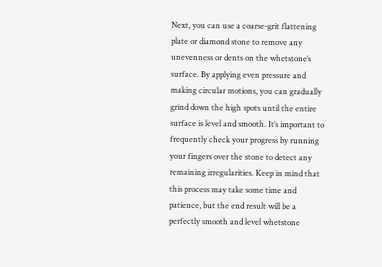Next, you can use a coarse-grit flattening plate or diamond stone to remove any unevenness or dents on the whetstone’s surface. By applying even pressure and making circular motions, you can gradually grind down the high spots until the entire surface is level and smooth. It’s important to frequently check your progress by running your fingers over the stone to detect any remaining irregularities. Keep in mind that this process may take some time and patience, but the end result will be a perfectly smooth and level whetstone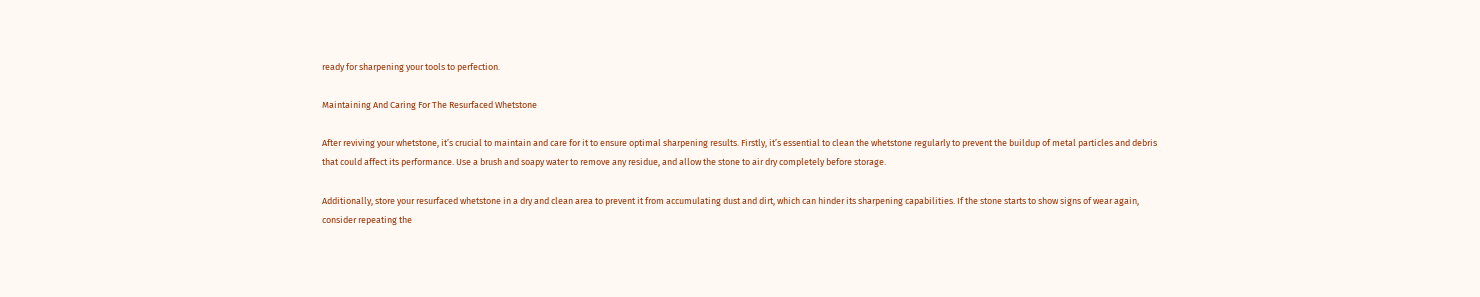ready for sharpening your tools to perfection.

Maintaining And Caring For The Resurfaced Whetstone

After reviving your whetstone, it’s crucial to maintain and care for it to ensure optimal sharpening results. Firstly, it’s essential to clean the whetstone regularly to prevent the buildup of metal particles and debris that could affect its performance. Use a brush and soapy water to remove any residue, and allow the stone to air dry completely before storage.

Additionally, store your resurfaced whetstone in a dry and clean area to prevent it from accumulating dust and dirt, which can hinder its sharpening capabilities. If the stone starts to show signs of wear again, consider repeating the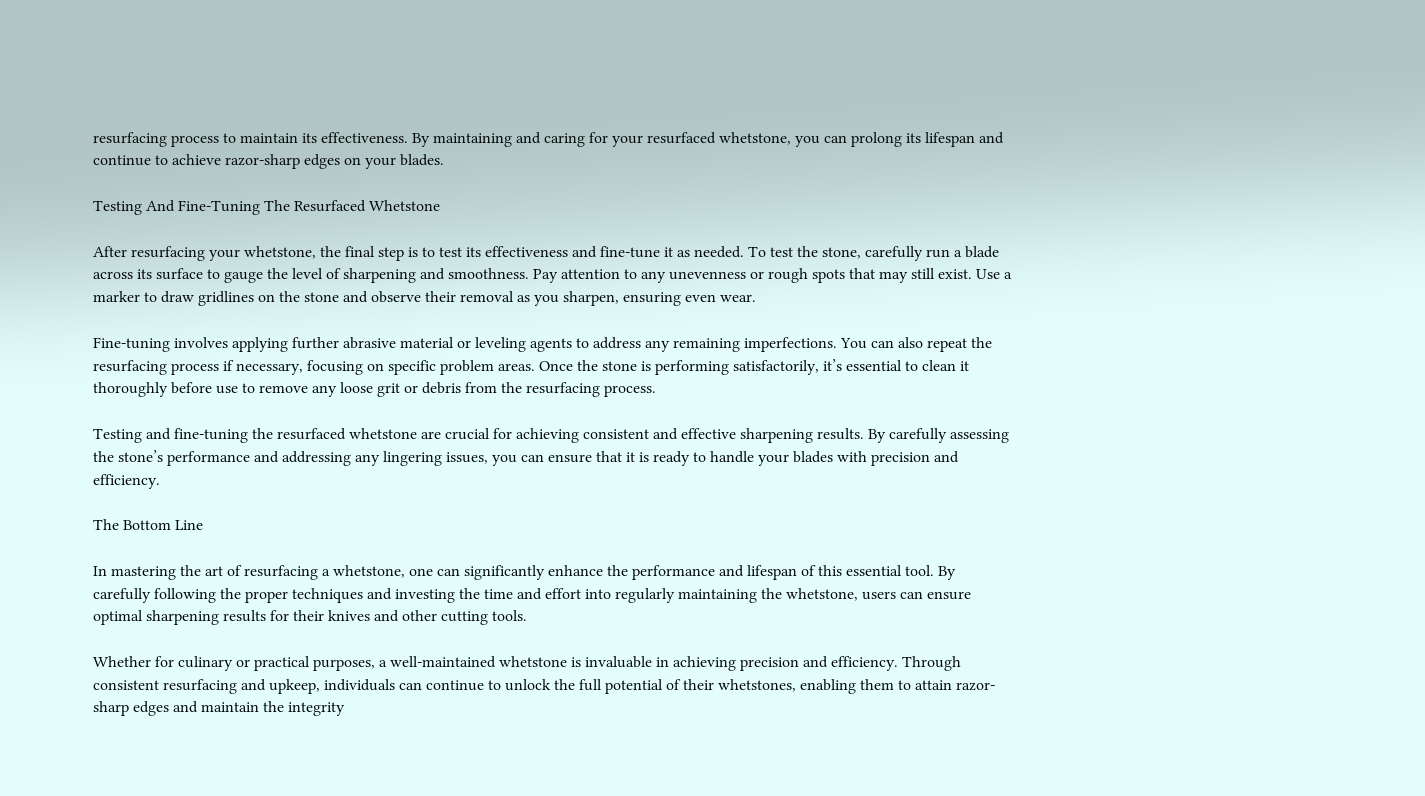resurfacing process to maintain its effectiveness. By maintaining and caring for your resurfaced whetstone, you can prolong its lifespan and continue to achieve razor-sharp edges on your blades.

Testing And Fine-Tuning The Resurfaced Whetstone

After resurfacing your whetstone, the final step is to test its effectiveness and fine-tune it as needed. To test the stone, carefully run a blade across its surface to gauge the level of sharpening and smoothness. Pay attention to any unevenness or rough spots that may still exist. Use a marker to draw gridlines on the stone and observe their removal as you sharpen, ensuring even wear.

Fine-tuning involves applying further abrasive material or leveling agents to address any remaining imperfections. You can also repeat the resurfacing process if necessary, focusing on specific problem areas. Once the stone is performing satisfactorily, it’s essential to clean it thoroughly before use to remove any loose grit or debris from the resurfacing process.

Testing and fine-tuning the resurfaced whetstone are crucial for achieving consistent and effective sharpening results. By carefully assessing the stone’s performance and addressing any lingering issues, you can ensure that it is ready to handle your blades with precision and efficiency.

The Bottom Line

In mastering the art of resurfacing a whetstone, one can significantly enhance the performance and lifespan of this essential tool. By carefully following the proper techniques and investing the time and effort into regularly maintaining the whetstone, users can ensure optimal sharpening results for their knives and other cutting tools.

Whether for culinary or practical purposes, a well-maintained whetstone is invaluable in achieving precision and efficiency. Through consistent resurfacing and upkeep, individuals can continue to unlock the full potential of their whetstones, enabling them to attain razor-sharp edges and maintain the integrity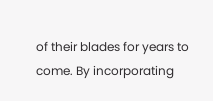of their blades for years to come. By incorporating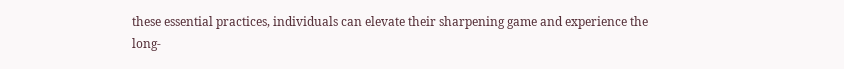these essential practices, individuals can elevate their sharpening game and experience the long-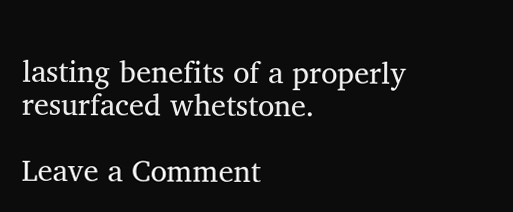lasting benefits of a properly resurfaced whetstone.

Leave a Comment